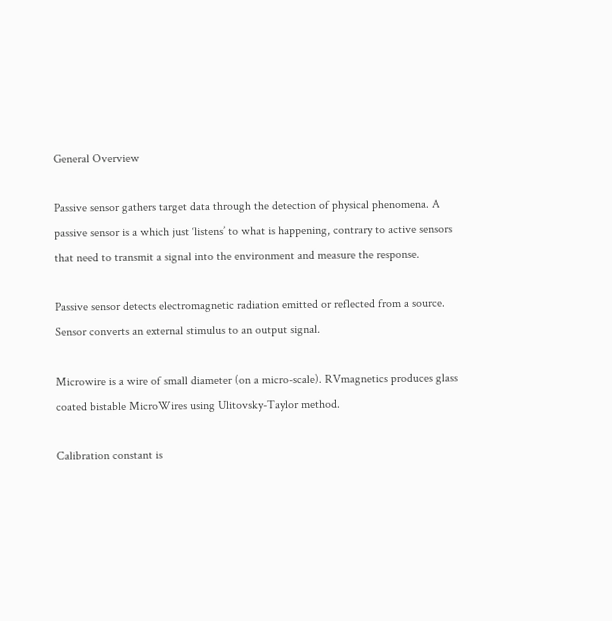General Overview

Passive sensor gathers target data through the detection of physical phenomena. A passive sensor is a which just ‘listens’ to what is happening, contrary to active sensors that need to transmit a signal into the environment and measure the response.

Passive sensor detects electromagnetic radiation emitted or reflected from a source. Sensor converts an external stimulus to an output signal.

Microwire is a wire of small diameter (on a micro-scale). RVmagnetics produces glass coated bistable MicroWires using Ulitovsky-Taylor method.

Calibration constant is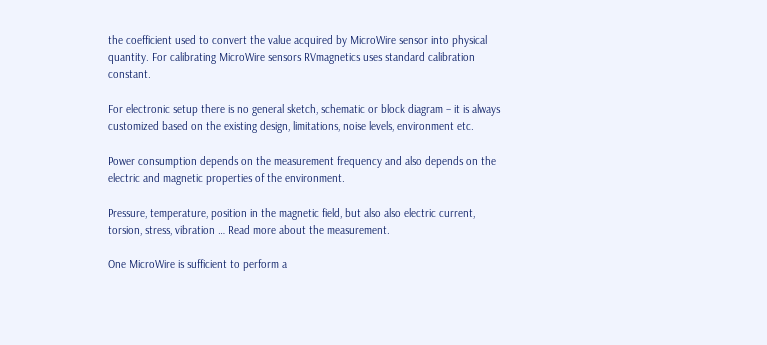the coefficient used to convert the value acquired by MicroWire sensor into physical quantity. For calibrating MicroWire sensors RVmagnetics uses standard calibration constant.

For electronic setup there is no general sketch, schematic or block diagram – it is always customized based on the existing design, limitations, noise levels, environment etc.

Power consumption depends on the measurement frequency and also depends on the electric and magnetic properties of the environment.

Pressure, temperature, position in the magnetic field, but also also electric current, torsion, stress, vibration … Read more about the measurement.

One MicroWire is sufficient to perform a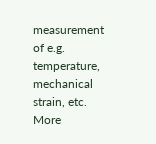measurement of e.g. temperature, mechanical strain, etc. More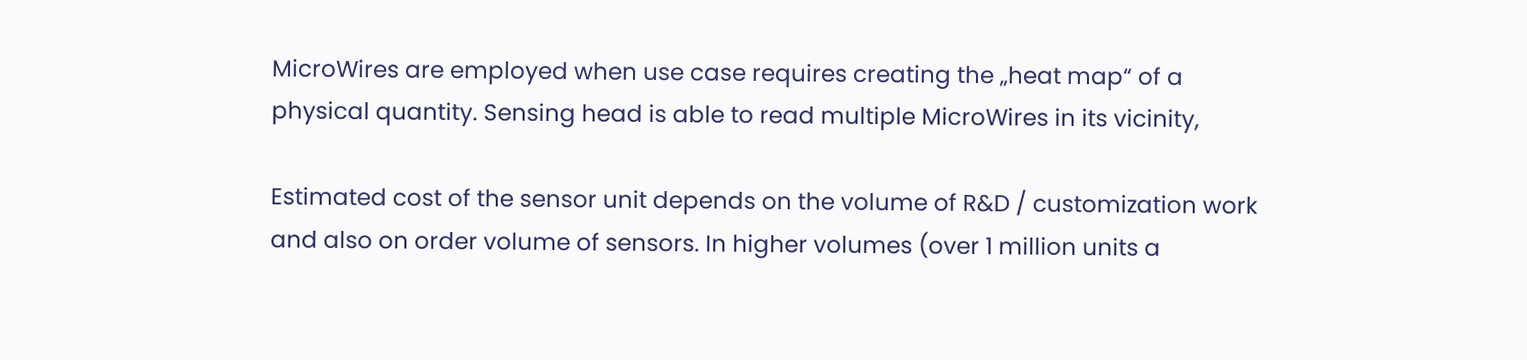MicroWires are employed when use case requires creating the „heat map“ of a physical quantity. Sensing head is able to read multiple MicroWires in its vicinity,

Estimated cost of the sensor unit depends on the volume of R&D / customization work and also on order volume of sensors. In higher volumes (over 1 million units a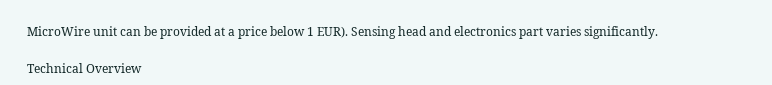MicroWire unit can be provided at a price below 1 EUR). Sensing head and electronics part varies significantly.

Technical Overview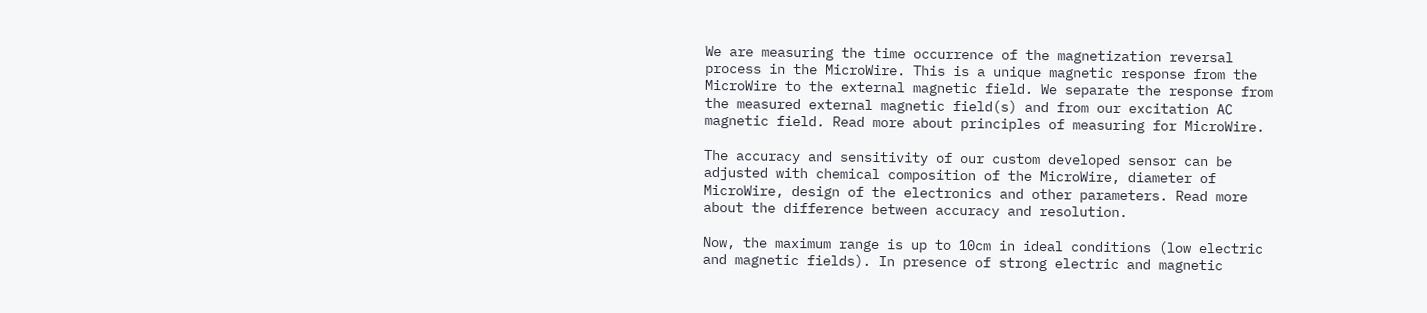We are measuring the time occurrence of the magnetization reversal process in the MicroWire. This is a unique magnetic response from the MicroWire to the external magnetic field. We separate the response from the measured external magnetic field(s) and from our excitation AC magnetic field. Read more about principles of measuring for MicroWire.

The accuracy and sensitivity of our custom developed sensor can be adjusted with chemical composition of the MicroWire, diameter of MicroWire, design of the electronics and other parameters. Read more about the difference between accuracy and resolution.

Now, the maximum range is up to 10cm in ideal conditions (low electric and magnetic fields). In presence of strong electric and magnetic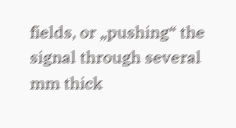fields, or „pushing“ the signal through several mm thick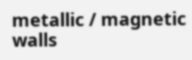metallic / magnetic walls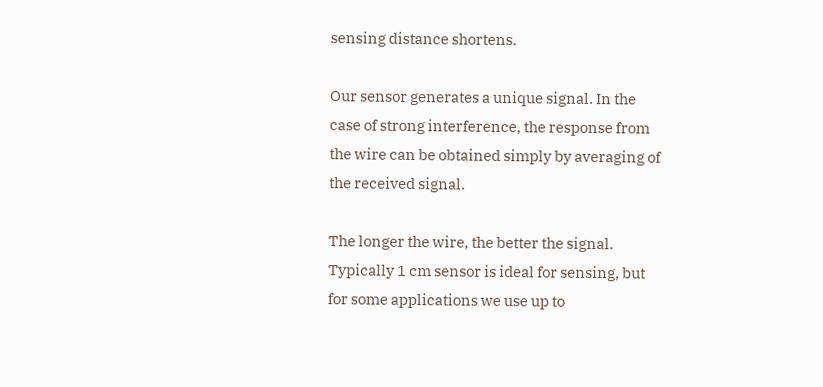sensing distance shortens.

Our sensor generates a unique signal. In the case of strong interference, the response from the wire can be obtained simply by averaging of the received signal.

The longer the wire, the better the signal. Typically 1 cm sensor is ideal for sensing, but for some applications we use up to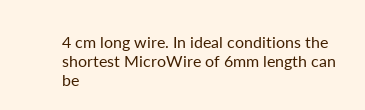4 cm long wire. In ideal conditions the shortest MicroWire of 6mm length can be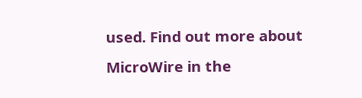used. Find out more about MicroWire in the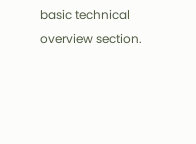basic technical overview section.